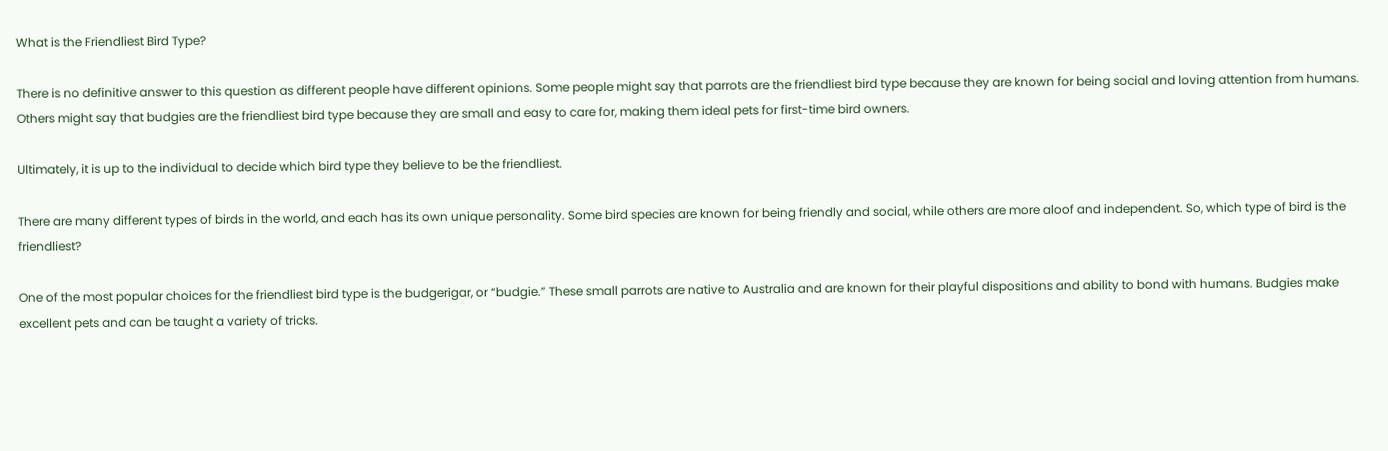What is the Friendliest Bird Type?

There is no definitive answer to this question as different people have different opinions. Some people might say that parrots are the friendliest bird type because they are known for being social and loving attention from humans. Others might say that budgies are the friendliest bird type because they are small and easy to care for, making them ideal pets for first-time bird owners.

Ultimately, it is up to the individual to decide which bird type they believe to be the friendliest.

There are many different types of birds in the world, and each has its own unique personality. Some bird species are known for being friendly and social, while others are more aloof and independent. So, which type of bird is the friendliest?

One of the most popular choices for the friendliest bird type is the budgerigar, or “budgie.” These small parrots are native to Australia and are known for their playful dispositions and ability to bond with humans. Budgies make excellent pets and can be taught a variety of tricks.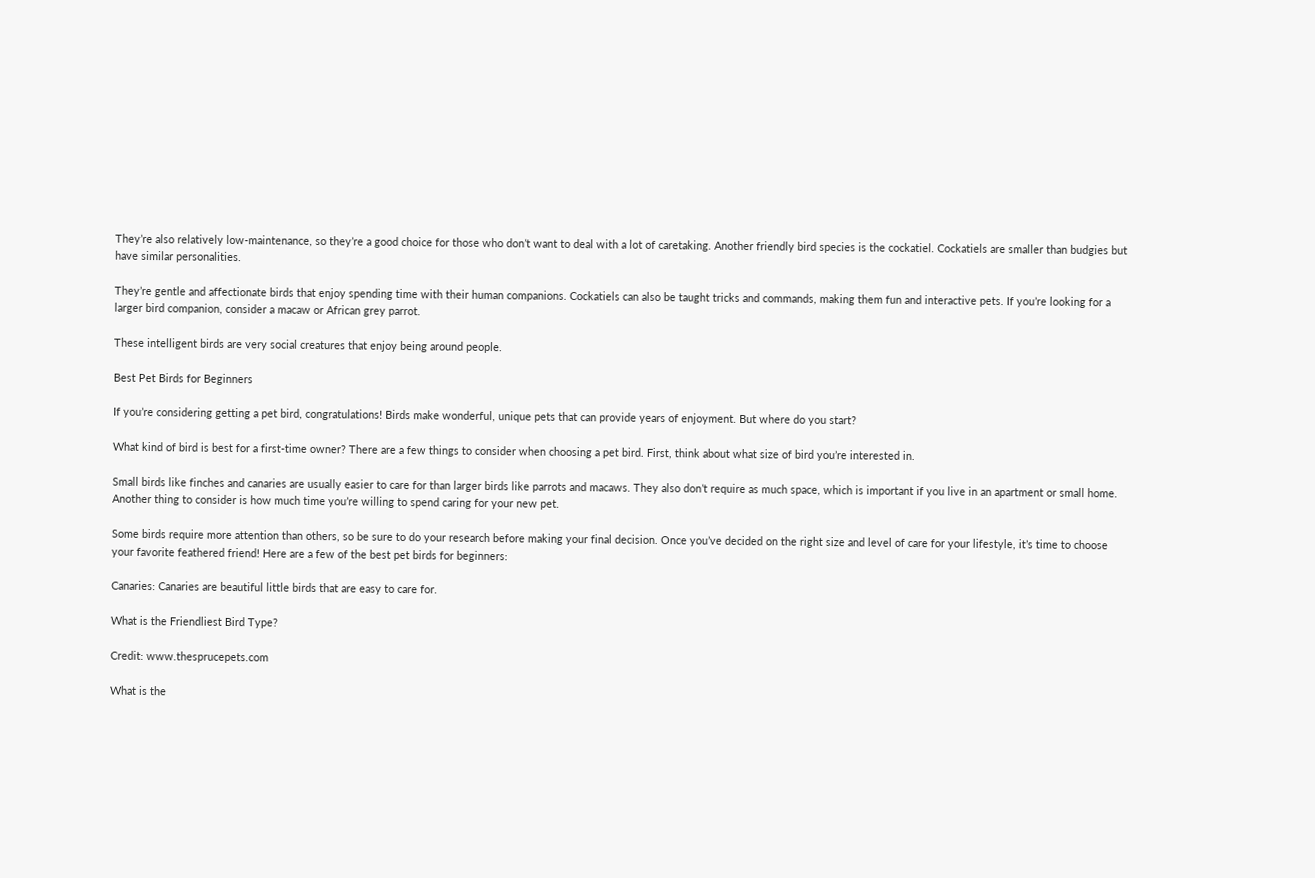They’re also relatively low-maintenance, so they’re a good choice for those who don’t want to deal with a lot of caretaking. Another friendly bird species is the cockatiel. Cockatiels are smaller than budgies but have similar personalities.

They’re gentle and affectionate birds that enjoy spending time with their human companions. Cockatiels can also be taught tricks and commands, making them fun and interactive pets. If you’re looking for a larger bird companion, consider a macaw or African grey parrot.

These intelligent birds are very social creatures that enjoy being around people.

Best Pet Birds for Beginners

If you’re considering getting a pet bird, congratulations! Birds make wonderful, unique pets that can provide years of enjoyment. But where do you start?

What kind of bird is best for a first-time owner? There are a few things to consider when choosing a pet bird. First, think about what size of bird you’re interested in.

Small birds like finches and canaries are usually easier to care for than larger birds like parrots and macaws. They also don’t require as much space, which is important if you live in an apartment or small home. Another thing to consider is how much time you’re willing to spend caring for your new pet.

Some birds require more attention than others, so be sure to do your research before making your final decision. Once you’ve decided on the right size and level of care for your lifestyle, it’s time to choose your favorite feathered friend! Here are a few of the best pet birds for beginners:

Canaries: Canaries are beautiful little birds that are easy to care for.

What is the Friendliest Bird Type?

Credit: www.thesprucepets.com

What is the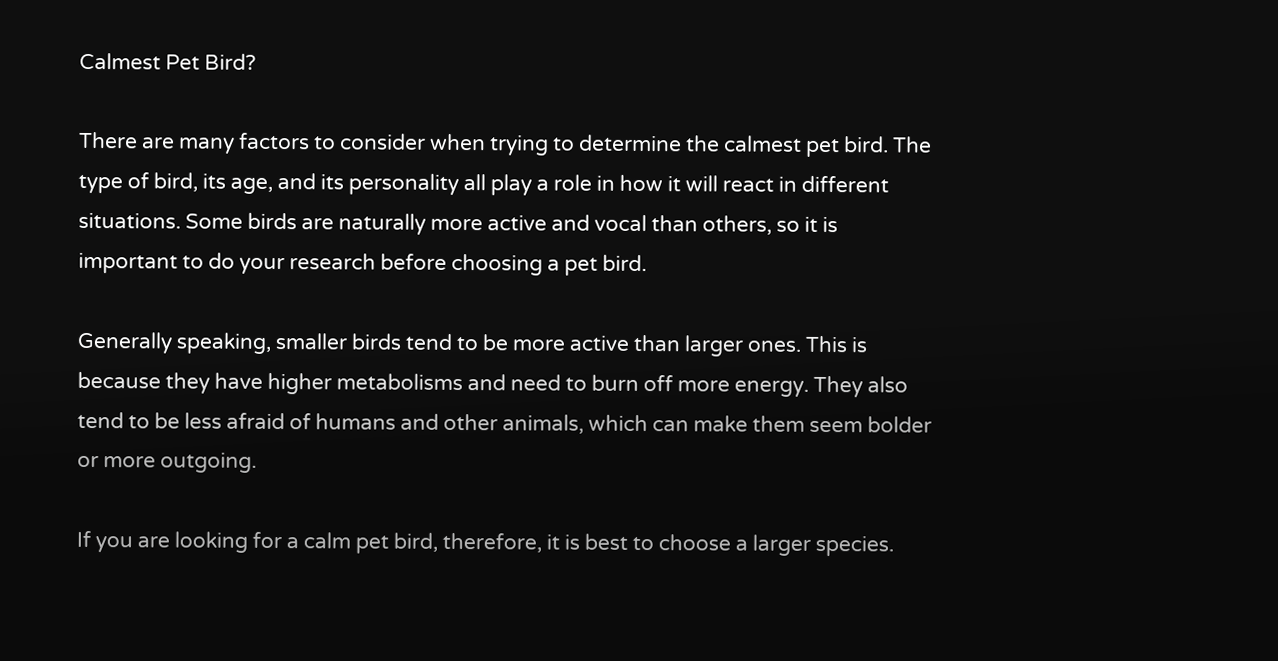Calmest Pet Bird?

There are many factors to consider when trying to determine the calmest pet bird. The type of bird, its age, and its personality all play a role in how it will react in different situations. Some birds are naturally more active and vocal than others, so it is important to do your research before choosing a pet bird.

Generally speaking, smaller birds tend to be more active than larger ones. This is because they have higher metabolisms and need to burn off more energy. They also tend to be less afraid of humans and other animals, which can make them seem bolder or more outgoing.

If you are looking for a calm pet bird, therefore, it is best to choose a larger species.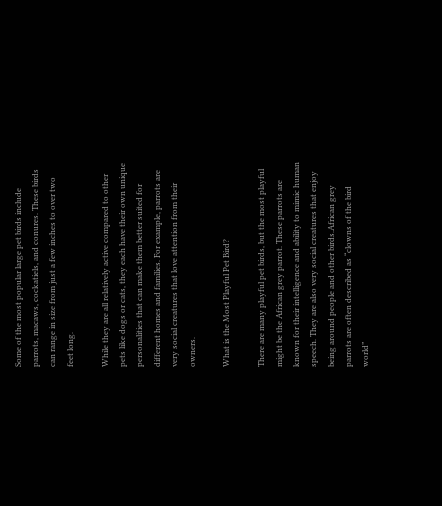Some of the most popular large pet birds include parrots, macaws, cockatiels, and conures. These birds can range in size from just a few inches to over two feet long.

While they are all relatively active compared to other pets like dogs or cats, they each have their own unique personalities that can make them better suited for different homes and families. For example, parrots are very social creatures that love attention from their owners.

What is the Most Playful Pet Bird?

There are many playful pet birds, but the most playful might be the African grey parrot. These parrots are known for their intelligence and ability to mimic human speech. They are also very social creatures that enjoy being around people and other birds.African grey parrots are often described as “clowns of the bird world”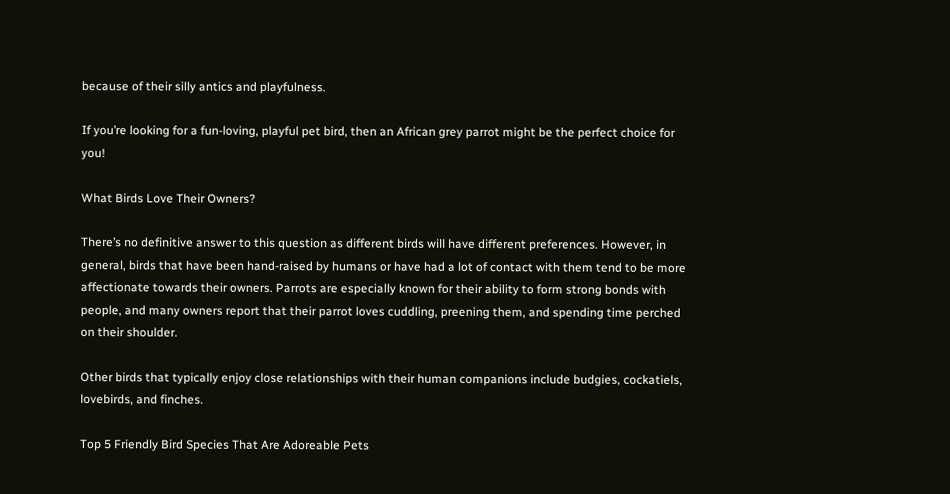because of their silly antics and playfulness.

If you’re looking for a fun-loving, playful pet bird, then an African grey parrot might be the perfect choice for you!

What Birds Love Their Owners?

There’s no definitive answer to this question as different birds will have different preferences. However, in general, birds that have been hand-raised by humans or have had a lot of contact with them tend to be more affectionate towards their owners. Parrots are especially known for their ability to form strong bonds with people, and many owners report that their parrot loves cuddling, preening them, and spending time perched on their shoulder.

Other birds that typically enjoy close relationships with their human companions include budgies, cockatiels, lovebirds, and finches.

Top 5 Friendly Bird Species That Are Adoreable Pets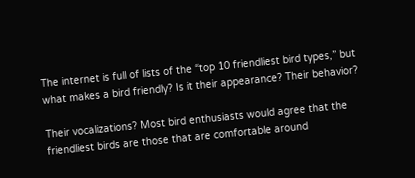The internet is full of lists of the “top 10 friendliest bird types,” but what makes a bird friendly? Is it their appearance? Their behavior?

Their vocalizations? Most bird enthusiasts would agree that the friendliest birds are those that are comfortable around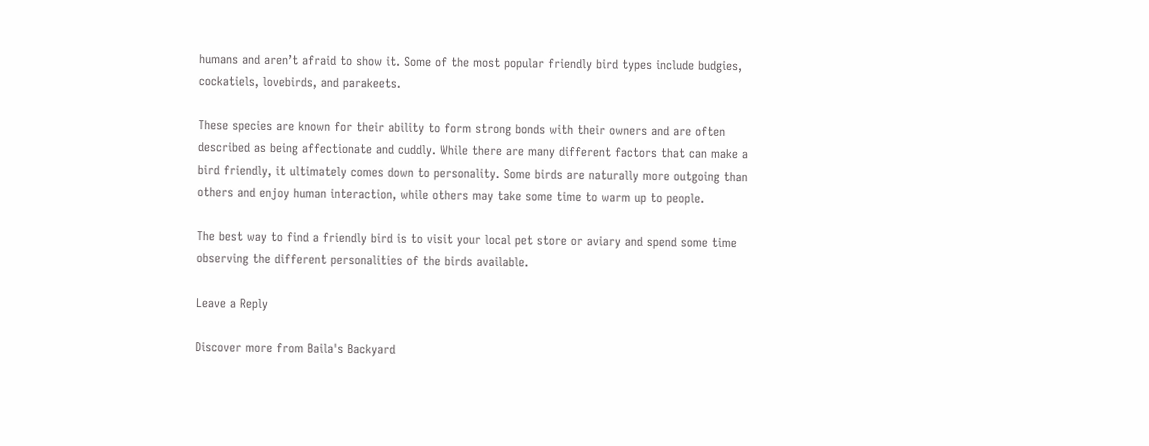humans and aren’t afraid to show it. Some of the most popular friendly bird types include budgies, cockatiels, lovebirds, and parakeets.

These species are known for their ability to form strong bonds with their owners and are often described as being affectionate and cuddly. While there are many different factors that can make a bird friendly, it ultimately comes down to personality. Some birds are naturally more outgoing than others and enjoy human interaction, while others may take some time to warm up to people.

The best way to find a friendly bird is to visit your local pet store or aviary and spend some time observing the different personalities of the birds available.

Leave a Reply

Discover more from Baila's Backyard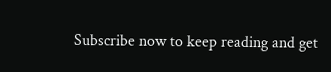Subscribe now to keep reading and get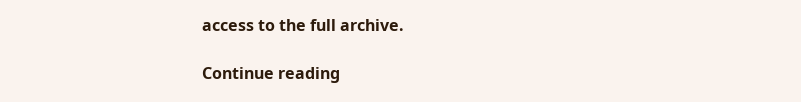access to the full archive.

Continue reading